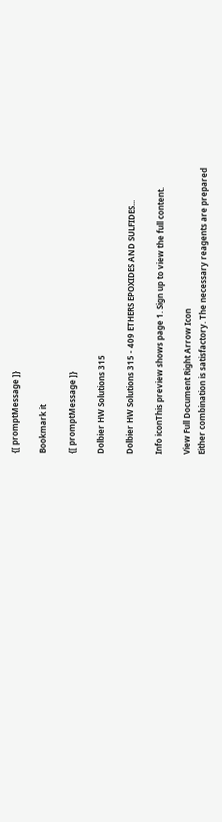{[ promptMessage ]}

Bookmark it

{[ promptMessage ]}

Dolbier HW Solutions 315

Dolbier HW Solutions 315 - 409 ETHERS EPOXIDES AND SULFIDES...

Info iconThis preview shows page 1. Sign up to view the full content.

View Full Document Right Arrow Icon
Either combination is satisfactory. The necessary reagents are prepared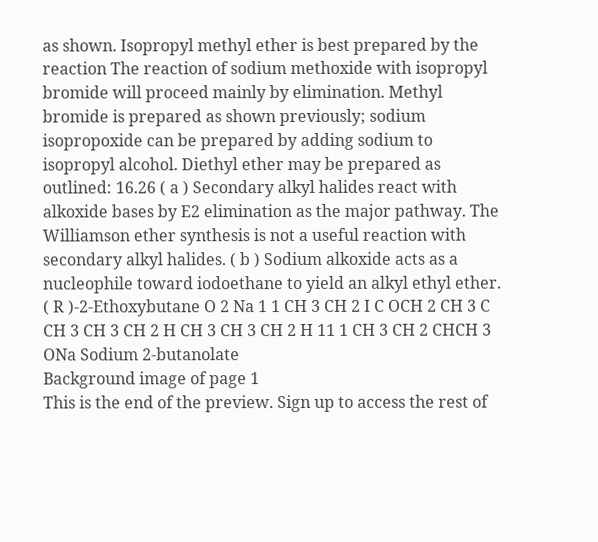as shown. Isopropyl methyl ether is best prepared by the reaction The reaction of sodium methoxide with isopropyl bromide will proceed mainly by elimination. Methyl bromide is prepared as shown previously; sodium isopropoxide can be prepared by adding sodium to isopropyl alcohol. Diethyl ether may be prepared as outlined: 16.26 ( a ) Secondary alkyl halides react with alkoxide bases by E2 elimination as the major pathway. The Williamson ether synthesis is not a useful reaction with secondary alkyl halides. ( b ) Sodium alkoxide acts as a nucleophile toward iodoethane to yield an alkyl ethyl ether. ( R )-2-Ethoxybutane O 2 Na 1 1 CH 3 CH 2 I C OCH 2 CH 3 C CH 3 CH 3 CH 2 H CH 3 CH 3 CH 2 H 11 1 CH 3 CH 2 CHCH 3 ONa Sodium 2-butanolate
Background image of page 1
This is the end of the preview. Sign up to access the rest of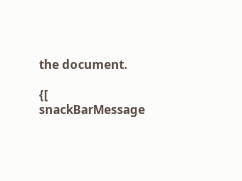the document.

{[ snackBarMessage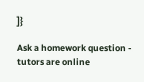]}

Ask a homework question - tutors are online